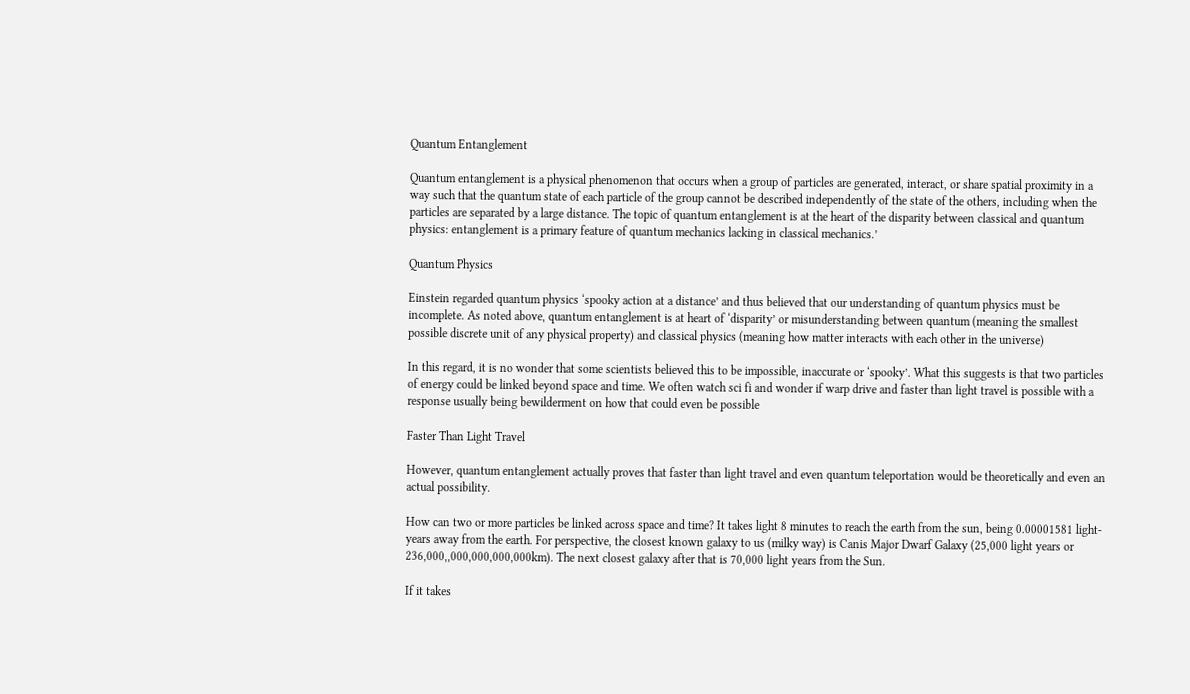Quantum Entanglement

Quantum entanglement is a physical phenomenon that occurs when a group of particles are generated, interact, or share spatial proximity in a way such that the quantum state of each particle of the group cannot be described independently of the state of the others, including when the particles are separated by a large distance. The topic of quantum entanglement is at the heart of the disparity between classical and quantum physics: entanglement is a primary feature of quantum mechanics lacking in classical mechanics.’

Quantum Physics

Einstein regarded quantum physics ‘spooky action at a distance’ and thus believed that our understanding of quantum physics must be incomplete. As noted above, quantum entanglement is at heart of ‘disparity’ or misunderstanding between quantum (meaning the smallest possible discrete unit of any physical property) and classical physics (meaning how matter interacts with each other in the universe)

In this regard, it is no wonder that some scientists believed this to be impossible, inaccurate or ‘spooky’. What this suggests is that two particles of energy could be linked beyond space and time. We often watch sci fi and wonder if warp drive and faster than light travel is possible with a response usually being bewilderment on how that could even be possible

Faster Than Light Travel

However, quantum entanglement actually proves that faster than light travel and even quantum teleportation would be theoretically and even an actual possibility.

How can two or more particles be linked across space and time? It takes light 8 minutes to reach the earth from the sun, being 0.00001581 light-years away from the earth. For perspective, the closest known galaxy to us (milky way) is Canis Major Dwarf Galaxy (25,000 light years or 236,000,,000,000,000,000km). The next closest galaxy after that is 70,000 light years from the Sun.

If it takes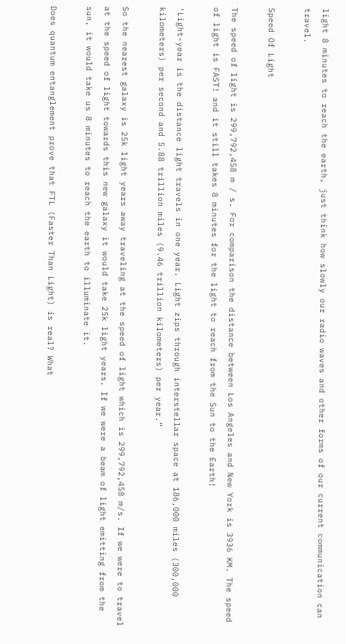light 8 minutes to reach the earth, just think how slowly our radio waves and other forms of our current communication can travel.

Speed Of Light

The speed of light is 299,792,458 m / s. For comparison the distance between Los Angeles and New York is 3936 KM. The speed of light is FAST! and it still takes 8 minutes for the light to reach from the Sun to the Earth!

‘Light-year is the distance light travels in one year. Light zips through interstellar space at 186,000 miles (300,000 kilometers) per second and 5.88 trillion miles (9.46 trillion kilometers) per year.”

So the nearest galaxy is 25k light years away traveling at the speed of light which is 299,792,458 m/s. If we were to travel at the speed of light towards this new galaxy it would take 25k light years. If we were a beam of light emitting from the sun, it would take us 8 minutes to reach the earth to illuminate it.

Does quantum entanglement prove that FTL (Faster Than Light) is real? What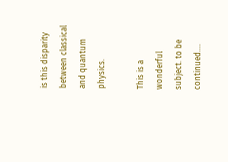is this disparity between classical and quantum physics.

This is a wonderful subject. to be continued….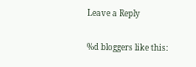Leave a Reply

%d bloggers like this: